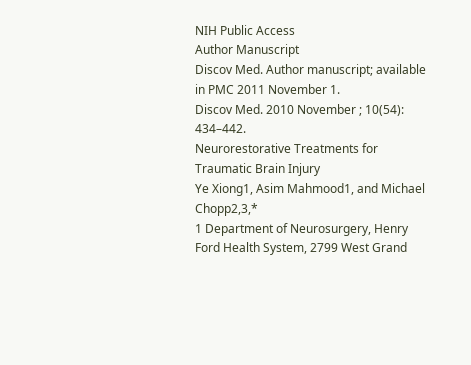NIH Public Access
Author Manuscript
Discov Med. Author manuscript; available in PMC 2011 November 1.
Discov Med. 2010 November ; 10(54): 434–442.
Neurorestorative Treatments for Traumatic Brain Injury
Ye Xiong1, Asim Mahmood1, and Michael Chopp2,3,*
1 Department of Neurosurgery, Henry Ford Health System, 2799 West Grand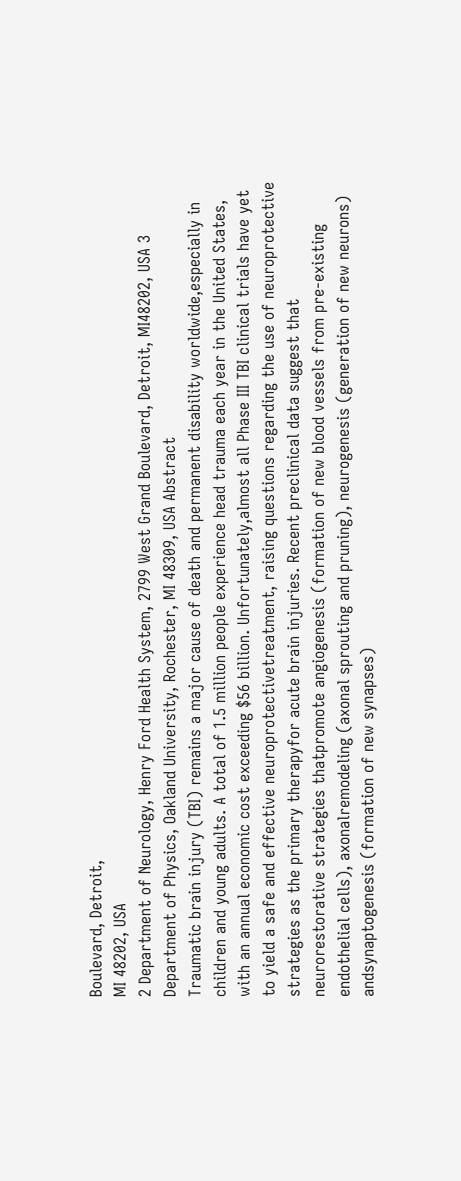Boulevard, Detroit,
MI 48202, USA
2 Department of Neurology, Henry Ford Health System, 2799 West Grand Boulevard, Detroit, MI48202, USA 3 Department of Physics, Oakland University, Rochester, MI 48309, USA Abstract
Traumatic brain injury (TBI) remains a major cause of death and permanent disability worldwide,especially in children and young adults. A total of 1.5 million people experience head trauma each year in the United States, with an annual economic cost exceeding $56 billion. Unfortunately,almost all Phase III TBI clinical trials have yet to yield a safe and effective neuroprotectivetreatment, raising questions regarding the use of neuroprotective strategies as the primary therapyfor acute brain injuries. Recent preclinical data suggest that neurorestorative strategies thatpromote angiogenesis (formation of new blood vessels from pre-existing endothelial cells), axonalremodeling (axonal sprouting and pruning), neurogenesis (generation of new neurons) andsynaptogenesis (formation of new synapses)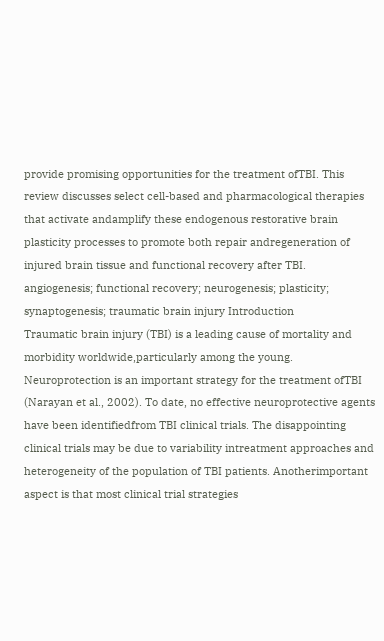provide promising opportunities for the treatment ofTBI. This review discusses select cell-based and pharmacological therapies that activate andamplify these endogenous restorative brain plasticity processes to promote both repair andregeneration of injured brain tissue and functional recovery after TBI.
angiogenesis; functional recovery; neurogenesis; plasticity; synaptogenesis; traumatic brain injury Introduction
Traumatic brain injury (TBI) is a leading cause of mortality and morbidity worldwide,particularly among the young. Neuroprotection is an important strategy for the treatment ofTBI (Narayan et al., 2002). To date, no effective neuroprotective agents have been identifiedfrom TBI clinical trials. The disappointing clinical trials may be due to variability intreatment approaches and heterogeneity of the population of TBI patients. Anotherimportant aspect is that most clinical trial strategies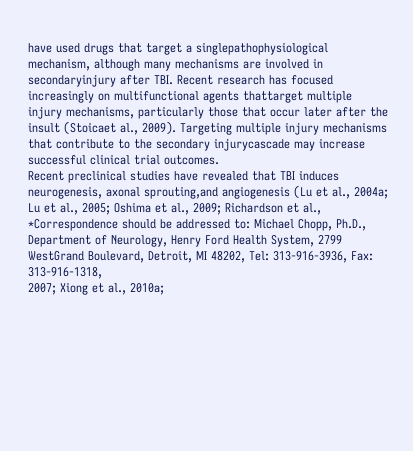have used drugs that target a singlepathophysiological mechanism, although many mechanisms are involved in secondaryinjury after TBI. Recent research has focused increasingly on multifunctional agents thattarget multiple injury mechanisms, particularly those that occur later after the insult (Stoicaet al., 2009). Targeting multiple injury mechanisms that contribute to the secondary injurycascade may increase successful clinical trial outcomes.
Recent preclinical studies have revealed that TBI induces neurogenesis, axonal sprouting,and angiogenesis (Lu et al., 2004a; Lu et al., 2005; Oshima et al., 2009; Richardson et al., *Correspondence should be addressed to: Michael Chopp, Ph.D., Department of Neurology, Henry Ford Health System, 2799 WestGrand Boulevard, Detroit, MI 48202, Tel: 313-916-3936, Fax: 313-916-1318,
2007; Xiong et al., 2010a;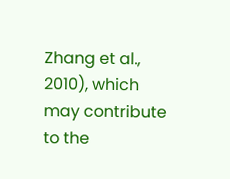Zhang et al., 2010), which may contribute to the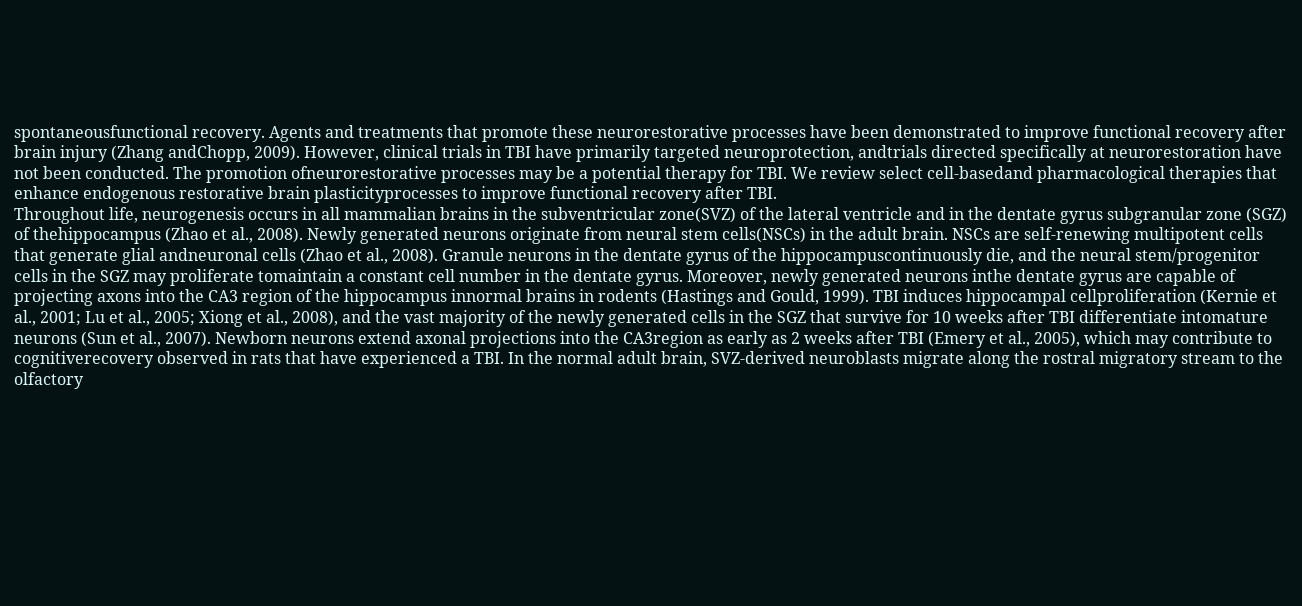spontaneousfunctional recovery. Agents and treatments that promote these neurorestorative processes have been demonstrated to improve functional recovery after brain injury (Zhang andChopp, 2009). However, clinical trials in TBI have primarily targeted neuroprotection, andtrials directed specifically at neurorestoration have not been conducted. The promotion ofneurorestorative processes may be a potential therapy for TBI. We review select cell-basedand pharmacological therapies that enhance endogenous restorative brain plasticityprocesses to improve functional recovery after TBI.
Throughout life, neurogenesis occurs in all mammalian brains in the subventricular zone(SVZ) of the lateral ventricle and in the dentate gyrus subgranular zone (SGZ) of thehippocampus (Zhao et al., 2008). Newly generated neurons originate from neural stem cells(NSCs) in the adult brain. NSCs are self-renewing multipotent cells that generate glial andneuronal cells (Zhao et al., 2008). Granule neurons in the dentate gyrus of the hippocampuscontinuously die, and the neural stem/progenitor cells in the SGZ may proliferate tomaintain a constant cell number in the dentate gyrus. Moreover, newly generated neurons inthe dentate gyrus are capable of projecting axons into the CA3 region of the hippocampus innormal brains in rodents (Hastings and Gould, 1999). TBI induces hippocampal cellproliferation (Kernie et al., 2001; Lu et al., 2005; Xiong et al., 2008), and the vast majority of the newly generated cells in the SGZ that survive for 10 weeks after TBI differentiate intomature neurons (Sun et al., 2007). Newborn neurons extend axonal projections into the CA3region as early as 2 weeks after TBI (Emery et al., 2005), which may contribute to cognitiverecovery observed in rats that have experienced a TBI. In the normal adult brain, SVZ-derived neuroblasts migrate along the rostral migratory stream to the olfactory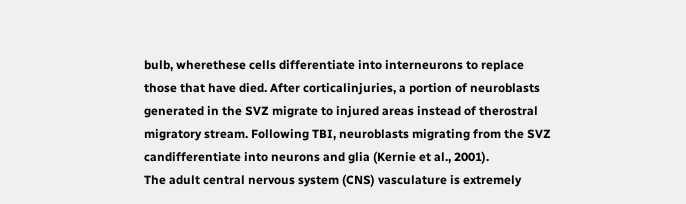bulb, wherethese cells differentiate into interneurons to replace those that have died. After corticalinjuries, a portion of neuroblasts generated in the SVZ migrate to injured areas instead of therostral migratory stream. Following TBI, neuroblasts migrating from the SVZ candifferentiate into neurons and glia (Kernie et al., 2001).
The adult central nervous system (CNS) vasculature is extremely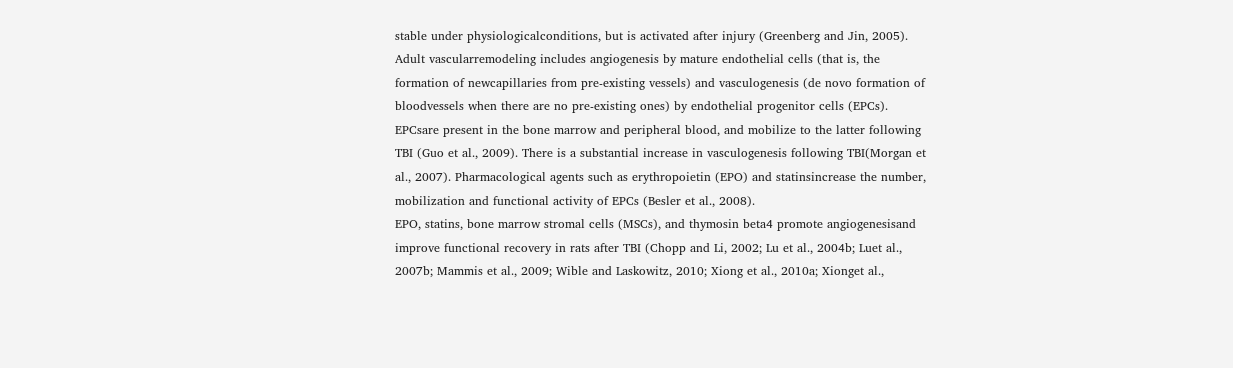stable under physiologicalconditions, but is activated after injury (Greenberg and Jin, 2005). Adult vascularremodeling includes angiogenesis by mature endothelial cells (that is, the formation of newcapillaries from pre-existing vessels) and vasculogenesis (de novo formation of bloodvessels when there are no pre-existing ones) by endothelial progenitor cells (EPCs). EPCsare present in the bone marrow and peripheral blood, and mobilize to the latter following TBI (Guo et al., 2009). There is a substantial increase in vasculogenesis following TBI(Morgan et al., 2007). Pharmacological agents such as erythropoietin (EPO) and statinsincrease the number, mobilization and functional activity of EPCs (Besler et al., 2008).
EPO, statins, bone marrow stromal cells (MSCs), and thymosin beta4 promote angiogenesisand improve functional recovery in rats after TBI (Chopp and Li, 2002; Lu et al., 2004b; Luet al., 2007b; Mammis et al., 2009; Wible and Laskowitz, 2010; Xiong et al., 2010a; Xionget al.,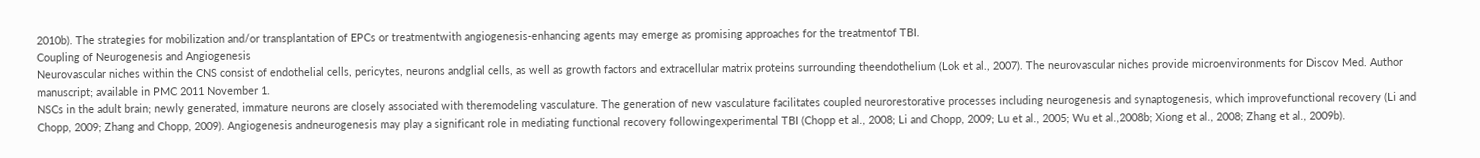2010b). The strategies for mobilization and/or transplantation of EPCs or treatmentwith angiogenesis-enhancing agents may emerge as promising approaches for the treatmentof TBI.
Coupling of Neurogenesis and Angiogenesis
Neurovascular niches within the CNS consist of endothelial cells, pericytes, neurons andglial cells, as well as growth factors and extracellular matrix proteins surrounding theendothelium (Lok et al., 2007). The neurovascular niches provide microenvironments for Discov Med. Author manuscript; available in PMC 2011 November 1.
NSCs in the adult brain; newly generated, immature neurons are closely associated with theremodeling vasculature. The generation of new vasculature facilitates coupled neurorestorative processes including neurogenesis and synaptogenesis, which improvefunctional recovery (Li and Chopp, 2009; Zhang and Chopp, 2009). Angiogenesis andneurogenesis may play a significant role in mediating functional recovery followingexperimental TBI (Chopp et al., 2008; Li and Chopp, 2009; Lu et al., 2005; Wu et al.,2008b; Xiong et al., 2008; Zhang et al., 2009b).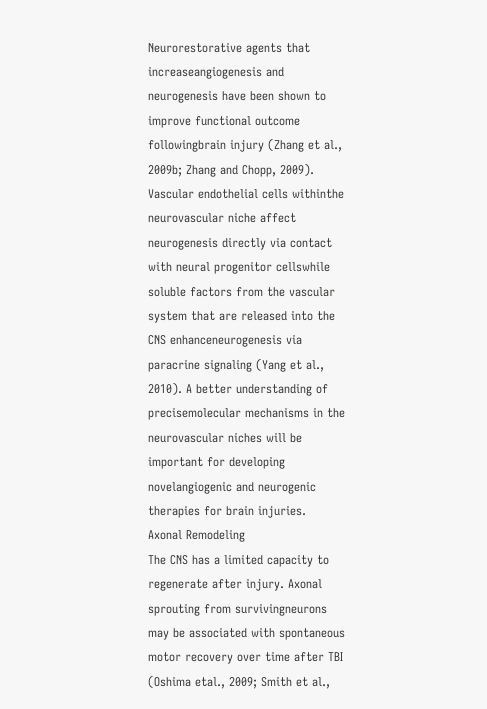Neurorestorative agents that increaseangiogenesis and neurogenesis have been shown to improve functional outcome followingbrain injury (Zhang et al., 2009b; Zhang and Chopp, 2009). Vascular endothelial cells withinthe neurovascular niche affect neurogenesis directly via contact with neural progenitor cellswhile soluble factors from the vascular system that are released into the CNS enhanceneurogenesis via paracrine signaling (Yang et al., 2010). A better understanding of precisemolecular mechanisms in the neurovascular niches will be important for developing novelangiogenic and neurogenic therapies for brain injuries.
Axonal Remodeling
The CNS has a limited capacity to regenerate after injury. Axonal sprouting from survivingneurons may be associated with spontaneous motor recovery over time after TBI (Oshima etal., 2009; Smith et al.,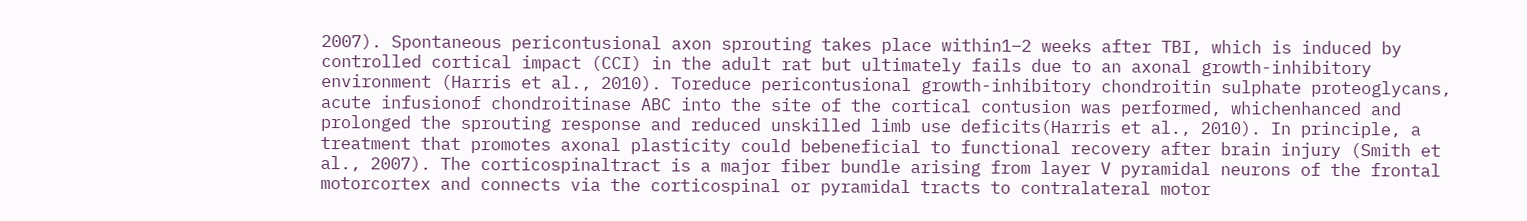2007). Spontaneous pericontusional axon sprouting takes place within1–2 weeks after TBI, which is induced by controlled cortical impact (CCI) in the adult rat but ultimately fails due to an axonal growth-inhibitory environment (Harris et al., 2010). Toreduce pericontusional growth-inhibitory chondroitin sulphate proteoglycans, acute infusionof chondroitinase ABC into the site of the cortical contusion was performed, whichenhanced and prolonged the sprouting response and reduced unskilled limb use deficits(Harris et al., 2010). In principle, a treatment that promotes axonal plasticity could bebeneficial to functional recovery after brain injury (Smith et al., 2007). The corticospinaltract is a major fiber bundle arising from layer V pyramidal neurons of the frontal motorcortex and connects via the corticospinal or pyramidal tracts to contralateral motor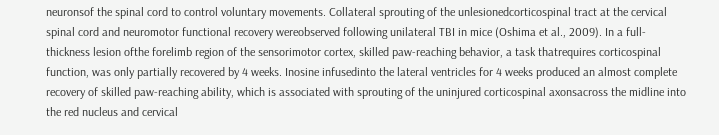neuronsof the spinal cord to control voluntary movements. Collateral sprouting of the unlesionedcorticospinal tract at the cervical spinal cord and neuromotor functional recovery wereobserved following unilateral TBI in mice (Oshima et al., 2009). In a full-thickness lesion ofthe forelimb region of the sensorimotor cortex, skilled paw-reaching behavior, a task thatrequires corticospinal function, was only partially recovered by 4 weeks. Inosine infusedinto the lateral ventricles for 4 weeks produced an almost complete recovery of skilled paw-reaching ability, which is associated with sprouting of the uninjured corticospinal axonsacross the midline into the red nucleus and cervical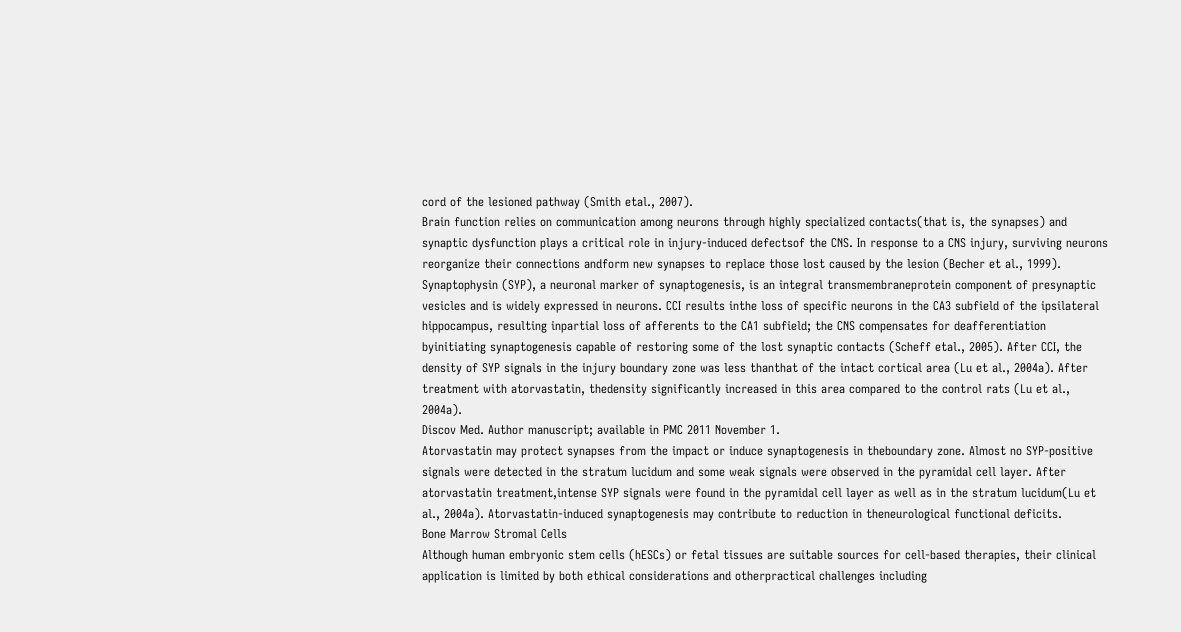cord of the lesioned pathway (Smith etal., 2007).
Brain function relies on communication among neurons through highly specialized contacts(that is, the synapses) and synaptic dysfunction plays a critical role in injury-induced defectsof the CNS. In response to a CNS injury, surviving neurons reorganize their connections andform new synapses to replace those lost caused by the lesion (Becher et al., 1999).
Synaptophysin (SYP), a neuronal marker of synaptogenesis, is an integral transmembraneprotein component of presynaptic vesicles and is widely expressed in neurons. CCI results inthe loss of specific neurons in the CA3 subfield of the ipsilateral hippocampus, resulting inpartial loss of afferents to the CA1 subfield; the CNS compensates for deafferentiation byinitiating synaptogenesis capable of restoring some of the lost synaptic contacts (Scheff etal., 2005). After CCI, the density of SYP signals in the injury boundary zone was less thanthat of the intact cortical area (Lu et al., 2004a). After treatment with atorvastatin, thedensity significantly increased in this area compared to the control rats (Lu et al., 2004a).
Discov Med. Author manuscript; available in PMC 2011 November 1.
Atorvastatin may protect synapses from the impact or induce synaptogenesis in theboundary zone. Almost no SYP-positive signals were detected in the stratum lucidum and some weak signals were observed in the pyramidal cell layer. After atorvastatin treatment,intense SYP signals were found in the pyramidal cell layer as well as in the stratum lucidum(Lu et al., 2004a). Atorvastatin-induced synaptogenesis may contribute to reduction in theneurological functional deficits.
Bone Marrow Stromal Cells
Although human embryonic stem cells (hESCs) or fetal tissues are suitable sources for cell-based therapies, their clinical application is limited by both ethical considerations and otherpractical challenges including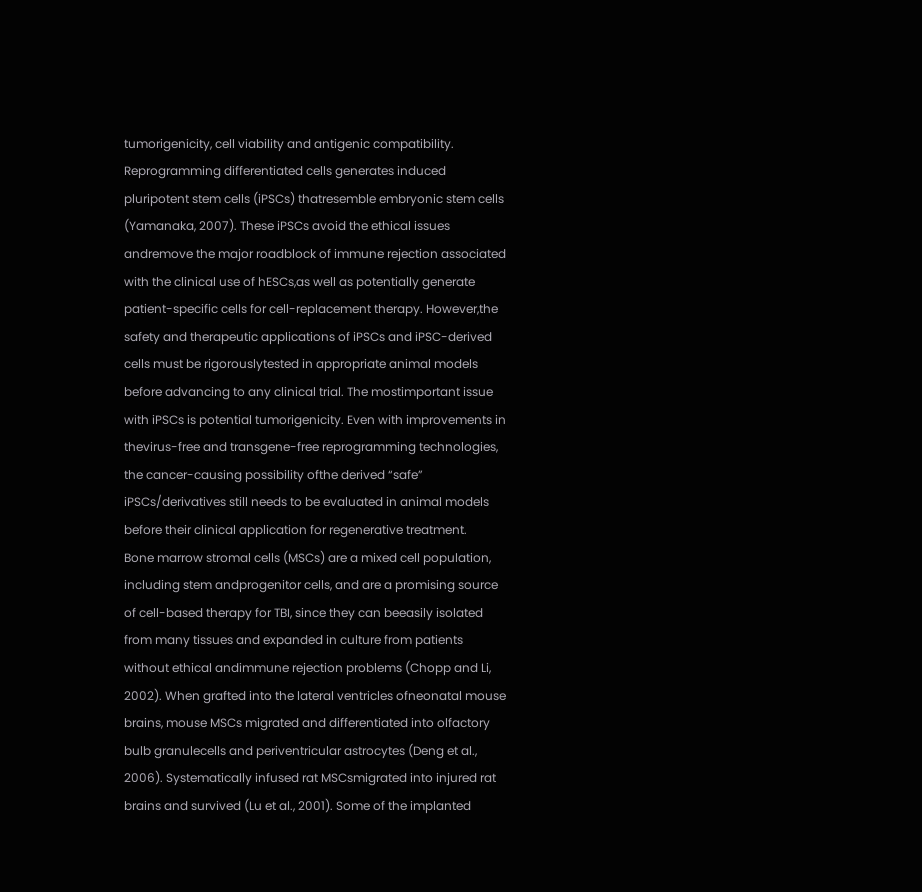tumorigenicity, cell viability and antigenic compatibility.
Reprogramming differentiated cells generates induced pluripotent stem cells (iPSCs) thatresemble embryonic stem cells (Yamanaka, 2007). These iPSCs avoid the ethical issues andremove the major roadblock of immune rejection associated with the clinical use of hESCs,as well as potentially generate patient-specific cells for cell-replacement therapy. However,the safety and therapeutic applications of iPSCs and iPSC-derived cells must be rigorouslytested in appropriate animal models before advancing to any clinical trial. The mostimportant issue with iPSCs is potential tumorigenicity. Even with improvements in thevirus-free and transgene-free reprogramming technologies, the cancer-causing possibility ofthe derived “safe” iPSCs/derivatives still needs to be evaluated in animal models before their clinical application for regenerative treatment.
Bone marrow stromal cells (MSCs) are a mixed cell population, including stem andprogenitor cells, and are a promising source of cell-based therapy for TBI, since they can beeasily isolated from many tissues and expanded in culture from patients without ethical andimmune rejection problems (Chopp and Li, 2002). When grafted into the lateral ventricles ofneonatal mouse brains, mouse MSCs migrated and differentiated into olfactory bulb granulecells and periventricular astrocytes (Deng et al., 2006). Systematically infused rat MSCsmigrated into injured rat brains and survived (Lu et al., 2001). Some of the implanted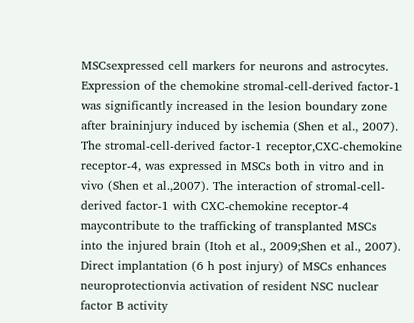MSCsexpressed cell markers for neurons and astrocytes. Expression of the chemokine stromal-cell-derived factor-1 was significantly increased in the lesion boundary zone after braininjury induced by ischemia (Shen et al., 2007). The stromal-cell-derived factor-1 receptor,CXC-chemokine receptor-4, was expressed in MSCs both in vitro and in vivo (Shen et al.,2007). The interaction of stromal-cell-derived factor-1 with CXC-chemokine receptor-4 maycontribute to the trafficking of transplanted MSCs into the injured brain (Itoh et al., 2009;Shen et al., 2007). Direct implantation (6 h post injury) of MSCs enhances neuroprotectionvia activation of resident NSC nuclear factor B activity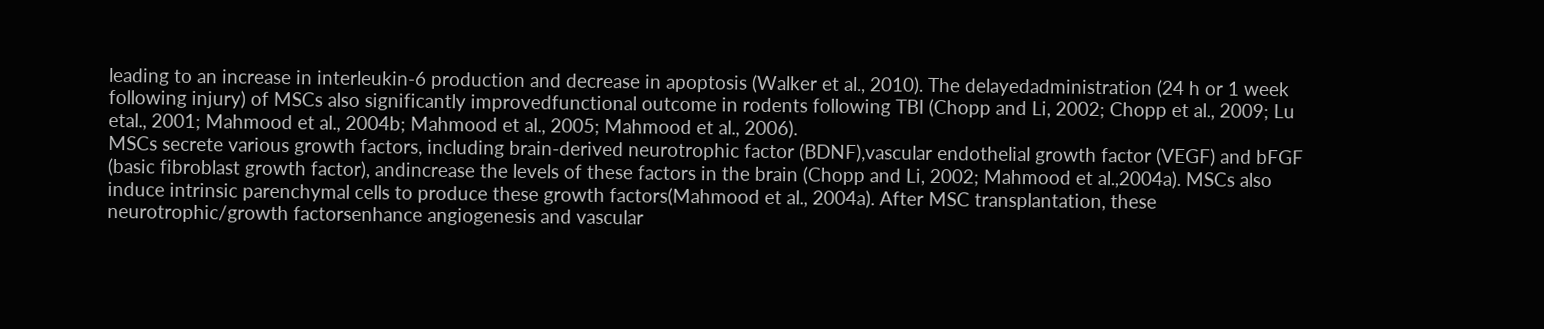leading to an increase in interleukin-6 production and decrease in apoptosis (Walker et al., 2010). The delayedadministration (24 h or 1 week following injury) of MSCs also significantly improvedfunctional outcome in rodents following TBI (Chopp and Li, 2002; Chopp et al., 2009; Lu etal., 2001; Mahmood et al., 2004b; Mahmood et al., 2005; Mahmood et al., 2006).
MSCs secrete various growth factors, including brain-derived neurotrophic factor (BDNF),vascular endothelial growth factor (VEGF) and bFGF (basic fibroblast growth factor), andincrease the levels of these factors in the brain (Chopp and Li, 2002; Mahmood et al.,2004a). MSCs also induce intrinsic parenchymal cells to produce these growth factors(Mahmood et al., 2004a). After MSC transplantation, these neurotrophic/growth factorsenhance angiogenesis and vascular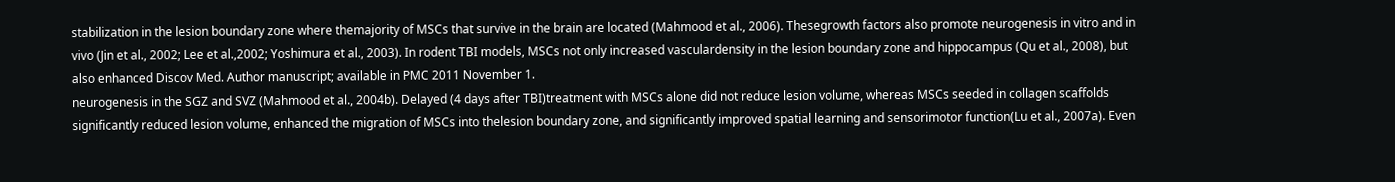stabilization in the lesion boundary zone where themajority of MSCs that survive in the brain are located (Mahmood et al., 2006). Thesegrowth factors also promote neurogenesis in vitro and in vivo (Jin et al., 2002; Lee et al.,2002; Yoshimura et al., 2003). In rodent TBI models, MSCs not only increased vasculardensity in the lesion boundary zone and hippocampus (Qu et al., 2008), but also enhanced Discov Med. Author manuscript; available in PMC 2011 November 1.
neurogenesis in the SGZ and SVZ (Mahmood et al., 2004b). Delayed (4 days after TBI)treatment with MSCs alone did not reduce lesion volume, whereas MSCs seeded in collagen scaffolds significantly reduced lesion volume, enhanced the migration of MSCs into thelesion boundary zone, and significantly improved spatial learning and sensorimotor function(Lu et al., 2007a). Even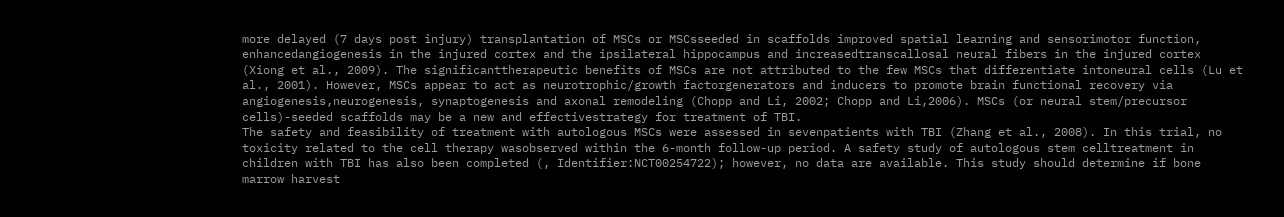more delayed (7 days post injury) transplantation of MSCs or MSCsseeded in scaffolds improved spatial learning and sensorimotor function, enhancedangiogenesis in the injured cortex and the ipsilateral hippocampus and increasedtranscallosal neural fibers in the injured cortex (Xiong et al., 2009). The significanttherapeutic benefits of MSCs are not attributed to the few MSCs that differentiate intoneural cells (Lu et al., 2001). However, MSCs appear to act as neurotrophic/growth factorgenerators and inducers to promote brain functional recovery via angiogenesis,neurogenesis, synaptogenesis and axonal remodeling (Chopp and Li, 2002; Chopp and Li,2006). MSCs (or neural stem/precursor cells)-seeded scaffolds may be a new and effectivestrategy for treatment of TBI.
The safety and feasibility of treatment with autologous MSCs were assessed in sevenpatients with TBI (Zhang et al., 2008). In this trial, no toxicity related to the cell therapy wasobserved within the 6-month follow-up period. A safety study of autologous stem celltreatment in children with TBI has also been completed (, Identifier:NCT00254722); however, no data are available. This study should determine if bone marrow harvest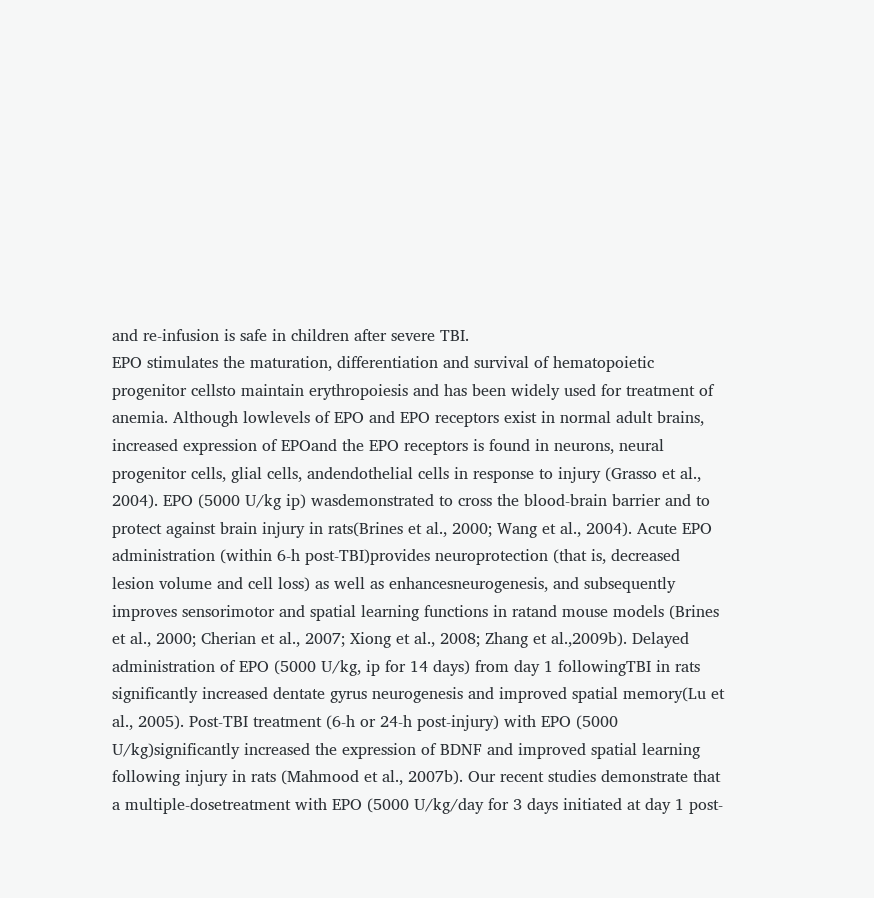and re-infusion is safe in children after severe TBI.
EPO stimulates the maturation, differentiation and survival of hematopoietic progenitor cellsto maintain erythropoiesis and has been widely used for treatment of anemia. Although lowlevels of EPO and EPO receptors exist in normal adult brains, increased expression of EPOand the EPO receptors is found in neurons, neural progenitor cells, glial cells, andendothelial cells in response to injury (Grasso et al., 2004). EPO (5000 U/kg ip) wasdemonstrated to cross the blood-brain barrier and to protect against brain injury in rats(Brines et al., 2000; Wang et al., 2004). Acute EPO administration (within 6-h post-TBI)provides neuroprotection (that is, decreased lesion volume and cell loss) as well as enhancesneurogenesis, and subsequently improves sensorimotor and spatial learning functions in ratand mouse models (Brines et al., 2000; Cherian et al., 2007; Xiong et al., 2008; Zhang et al.,2009b). Delayed administration of EPO (5000 U/kg, ip for 14 days) from day 1 followingTBI in rats significantly increased dentate gyrus neurogenesis and improved spatial memory(Lu et al., 2005). Post-TBI treatment (6-h or 24-h post-injury) with EPO (5000 U/kg)significantly increased the expression of BDNF and improved spatial learning following injury in rats (Mahmood et al., 2007b). Our recent studies demonstrate that a multiple-dosetreatment with EPO (5000 U/kg/day for 3 days initiated at day 1 post-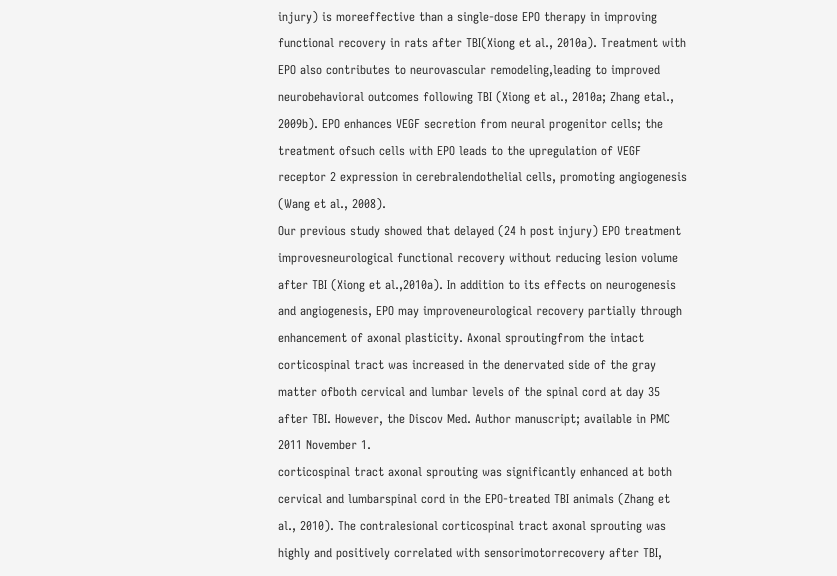injury) is moreeffective than a single-dose EPO therapy in improving functional recovery in rats after TBI(Xiong et al., 2010a). Treatment with EPO also contributes to neurovascular remodeling,leading to improved neurobehavioral outcomes following TBI (Xiong et al., 2010a; Zhang etal., 2009b). EPO enhances VEGF secretion from neural progenitor cells; the treatment ofsuch cells with EPO leads to the upregulation of VEGF receptor 2 expression in cerebralendothelial cells, promoting angiogenesis (Wang et al., 2008).
Our previous study showed that delayed (24 h post injury) EPO treatment improvesneurological functional recovery without reducing lesion volume after TBI (Xiong et al.,2010a). In addition to its effects on neurogenesis and angiogenesis, EPO may improveneurological recovery partially through enhancement of axonal plasticity. Axonal sproutingfrom the intact corticospinal tract was increased in the denervated side of the gray matter ofboth cervical and lumbar levels of the spinal cord at day 35 after TBI. However, the Discov Med. Author manuscript; available in PMC 2011 November 1.
corticospinal tract axonal sprouting was significantly enhanced at both cervical and lumbarspinal cord in the EPO-treated TBI animals (Zhang et al., 2010). The contralesional corticospinal tract axonal sprouting was highly and positively correlated with sensorimotorrecovery after TBI,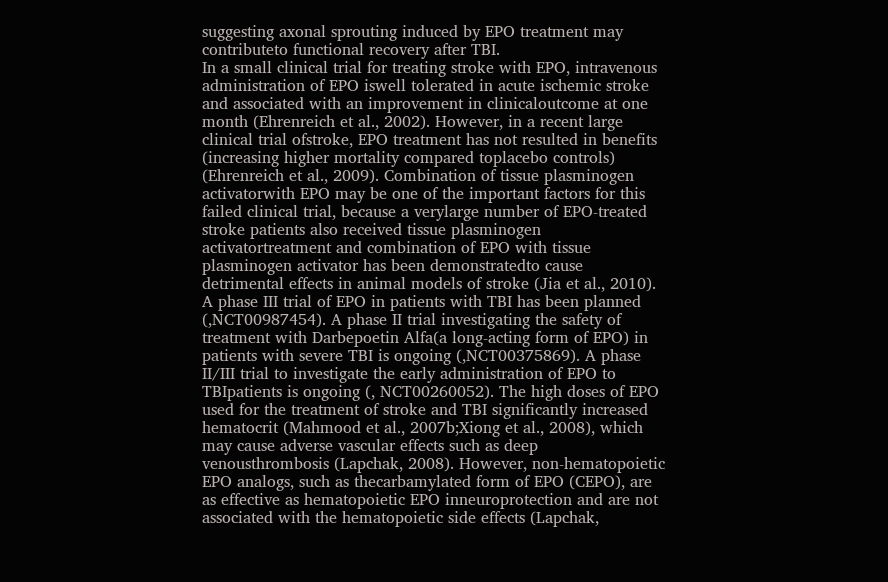suggesting axonal sprouting induced by EPO treatment may contributeto functional recovery after TBI.
In a small clinical trial for treating stroke with EPO, intravenous administration of EPO iswell tolerated in acute ischemic stroke and associated with an improvement in clinicaloutcome at one month (Ehrenreich et al., 2002). However, in a recent large clinical trial ofstroke, EPO treatment has not resulted in benefits (increasing higher mortality compared toplacebo controls) (Ehrenreich et al., 2009). Combination of tissue plasminogen activatorwith EPO may be one of the important factors for this failed clinical trial, because a verylarge number of EPO-treated stroke patients also received tissue plasminogen activatortreatment and combination of EPO with tissue plasminogen activator has been demonstratedto cause detrimental effects in animal models of stroke (Jia et al., 2010).
A phase III trial of EPO in patients with TBI has been planned (,NCT00987454). A phase II trial investigating the safety of treatment with Darbepoetin Alfa(a long-acting form of EPO) in patients with severe TBI is ongoing (,NCT00375869). A phase II/III trial to investigate the early administration of EPO to TBIpatients is ongoing (, NCT00260052). The high doses of EPO used for the treatment of stroke and TBI significantly increased hematocrit (Mahmood et al., 2007b;Xiong et al., 2008), which may cause adverse vascular effects such as deep venousthrombosis (Lapchak, 2008). However, non-hematopoietic EPO analogs, such as thecarbamylated form of EPO (CEPO), are as effective as hematopoietic EPO inneuroprotection and are not associated with the hematopoietic side effects (Lapchak,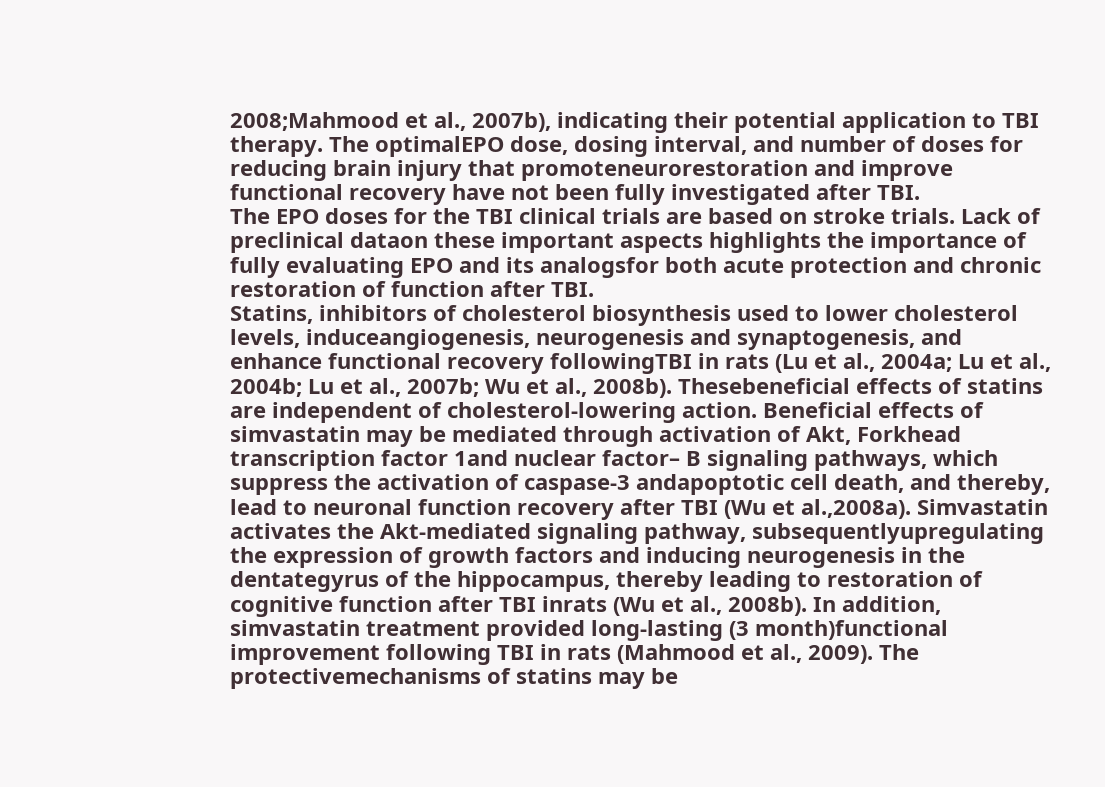2008;Mahmood et al., 2007b), indicating their potential application to TBI therapy. The optimalEPO dose, dosing interval, and number of doses for reducing brain injury that promoteneurorestoration and improve functional recovery have not been fully investigated after TBI.
The EPO doses for the TBI clinical trials are based on stroke trials. Lack of preclinical dataon these important aspects highlights the importance of fully evaluating EPO and its analogsfor both acute protection and chronic restoration of function after TBI.
Statins, inhibitors of cholesterol biosynthesis used to lower cholesterol levels, induceangiogenesis, neurogenesis and synaptogenesis, and enhance functional recovery followingTBI in rats (Lu et al., 2004a; Lu et al., 2004b; Lu et al., 2007b; Wu et al., 2008b). Thesebeneficial effects of statins are independent of cholesterol-lowering action. Beneficial effects of simvastatin may be mediated through activation of Akt, Forkhead transcription factor 1and nuclear factor– B signaling pathways, which suppress the activation of caspase-3 andapoptotic cell death, and thereby, lead to neuronal function recovery after TBI (Wu et al.,2008a). Simvastatin activates the Akt-mediated signaling pathway, subsequentlyupregulating the expression of growth factors and inducing neurogenesis in the dentategyrus of the hippocampus, thereby leading to restoration of cognitive function after TBI inrats (Wu et al., 2008b). In addition, simvastatin treatment provided long-lasting (3 month)functional improvement following TBI in rats (Mahmood et al., 2009). The protectivemechanisms of statins may be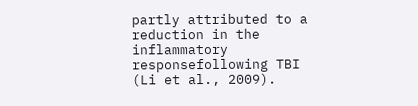partly attributed to a reduction in the inflammatory responsefollowing TBI (Li et al., 2009).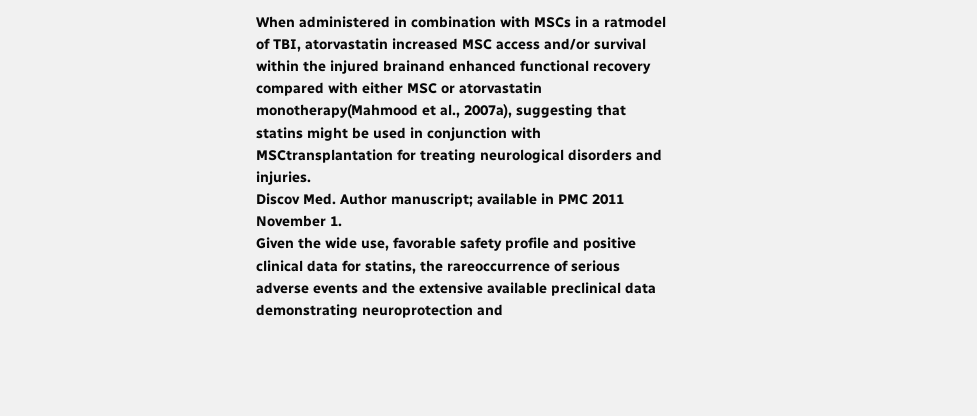When administered in combination with MSCs in a ratmodel of TBI, atorvastatin increased MSC access and/or survival within the injured brainand enhanced functional recovery compared with either MSC or atorvastatin monotherapy(Mahmood et al., 2007a), suggesting that statins might be used in conjunction with MSCtransplantation for treating neurological disorders and injuries.
Discov Med. Author manuscript; available in PMC 2011 November 1.
Given the wide use, favorable safety profile and positive clinical data for statins, the rareoccurrence of serious adverse events and the extensive available preclinical data demonstrating neuroprotection and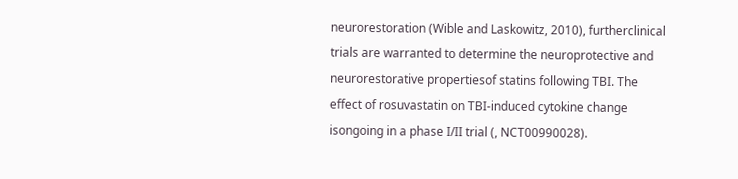neurorestoration (Wible and Laskowitz, 2010), furtherclinical trials are warranted to determine the neuroprotective and neurorestorative propertiesof statins following TBI. The effect of rosuvastatin on TBI-induced cytokine change isongoing in a phase I/II trial (, NCT00990028).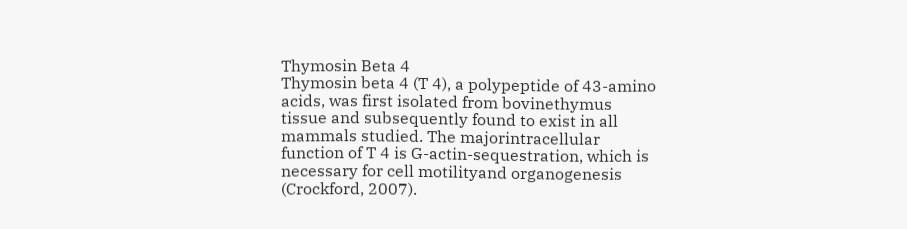Thymosin Beta 4
Thymosin beta 4 (T 4), a polypeptide of 43-amino acids, was first isolated from bovinethymus tissue and subsequently found to exist in all mammals studied. The majorintracellular function of T 4 is G-actin-sequestration, which is necessary for cell motilityand organogenesis (Crockford, 2007).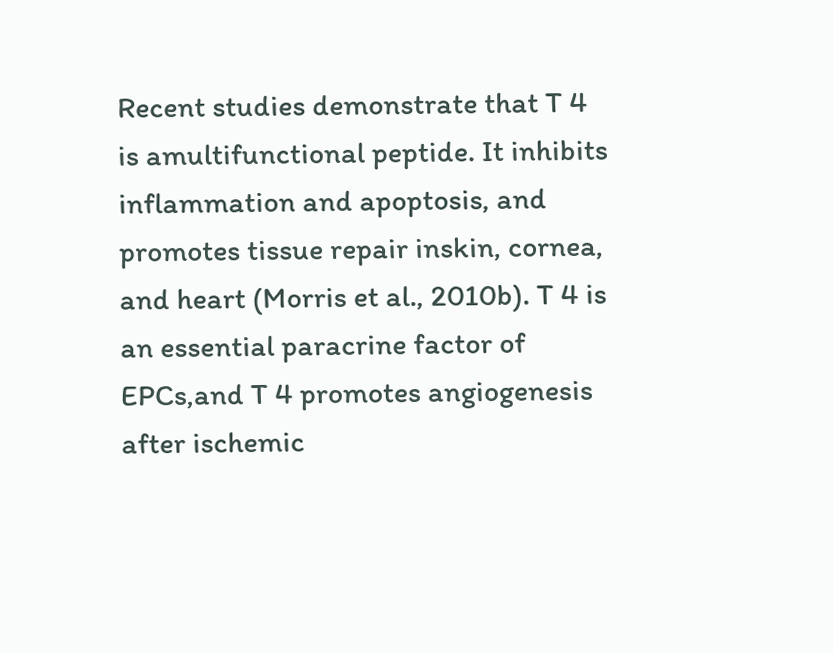Recent studies demonstrate that T 4 is amultifunctional peptide. It inhibits inflammation and apoptosis, and promotes tissue repair inskin, cornea, and heart (Morris et al., 2010b). T 4 is an essential paracrine factor of EPCs,and T 4 promotes angiogenesis after ischemic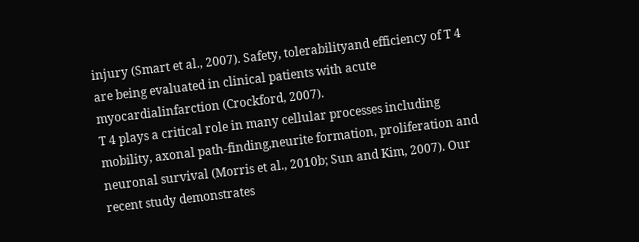injury (Smart et al., 2007). Safety, tolerabilityand efficiency of T 4 are being evaluated in clinical patients with acute myocardialinfarction (Crockford, 2007).
T 4 plays a critical role in many cellular processes including mobility, axonal path-finding,neurite formation, proliferation and neuronal survival (Morris et al., 2010b; Sun and Kim, 2007). Our recent study demonstrates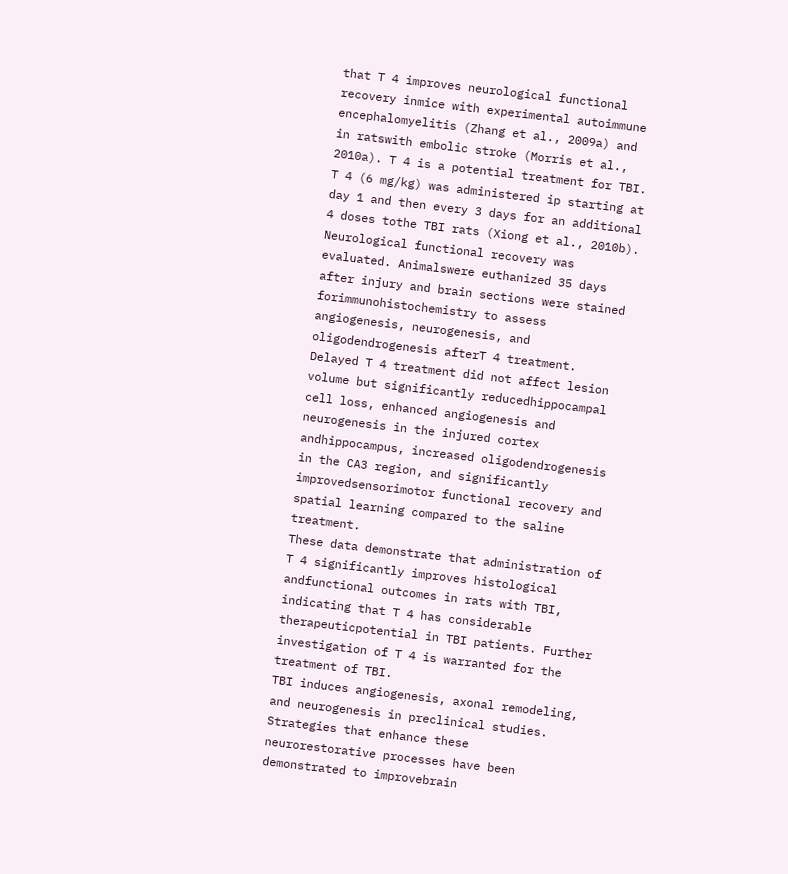that T 4 improves neurological functional recovery inmice with experimental autoimmune encephalomyelitis (Zhang et al., 2009a) and in ratswith embolic stroke (Morris et al., 2010a). T 4 is a potential treatment for TBI. T 4 (6 mg/kg) was administered ip starting at day 1 and then every 3 days for an additional 4 doses tothe TBI rats (Xiong et al., 2010b). Neurological functional recovery was evaluated. Animalswere euthanized 35 days after injury and brain sections were stained forimmunohistochemistry to assess angiogenesis, neurogenesis, and oligodendrogenesis afterT 4 treatment. Delayed T 4 treatment did not affect lesion volume but significantly reducedhippocampal cell loss, enhanced angiogenesis and neurogenesis in the injured cortex andhippocampus, increased oligodendrogenesis in the CA3 region, and significantly improvedsensorimotor functional recovery and spatial learning compared to the saline treatment.
These data demonstrate that administration of T 4 significantly improves histological andfunctional outcomes in rats with TBI, indicating that T 4 has considerable therapeuticpotential in TBI patients. Further investigation of T 4 is warranted for the treatment of TBI.
TBI induces angiogenesis, axonal remodeling, and neurogenesis in preclinical studies.
Strategies that enhance these neurorestorative processes have been demonstrated to improvebrain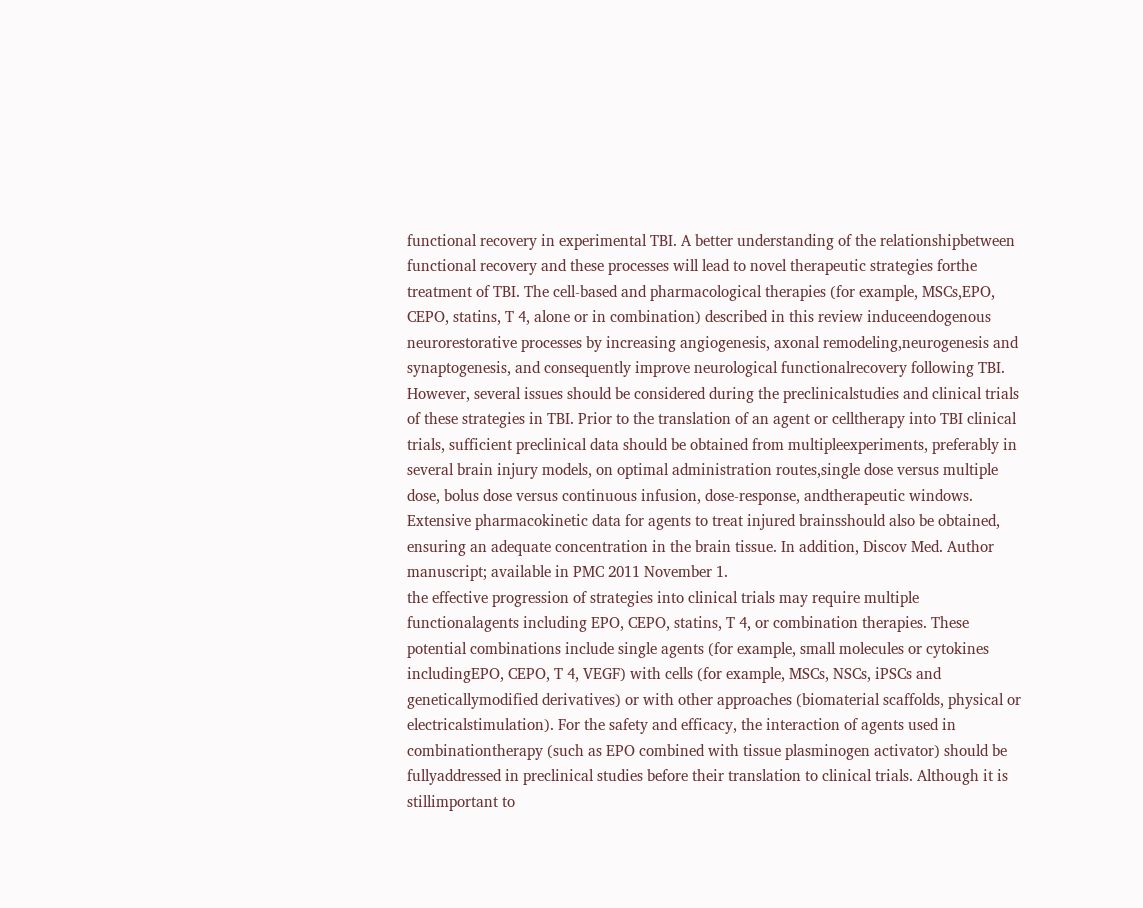functional recovery in experimental TBI. A better understanding of the relationshipbetween functional recovery and these processes will lead to novel therapeutic strategies forthe treatment of TBI. The cell-based and pharmacological therapies (for example, MSCs,EPO, CEPO, statins, T 4, alone or in combination) described in this review induceendogenous neurorestorative processes by increasing angiogenesis, axonal remodeling,neurogenesis and synaptogenesis, and consequently improve neurological functionalrecovery following TBI. However, several issues should be considered during the preclinicalstudies and clinical trials of these strategies in TBI. Prior to the translation of an agent or celltherapy into TBI clinical trials, sufficient preclinical data should be obtained from multipleexperiments, preferably in several brain injury models, on optimal administration routes,single dose versus multiple dose, bolus dose versus continuous infusion, dose-response, andtherapeutic windows. Extensive pharmacokinetic data for agents to treat injured brainsshould also be obtained, ensuring an adequate concentration in the brain tissue. In addition, Discov Med. Author manuscript; available in PMC 2011 November 1.
the effective progression of strategies into clinical trials may require multiple functionalagents including EPO, CEPO, statins, T 4, or combination therapies. These potential combinations include single agents (for example, small molecules or cytokines includingEPO, CEPO, T 4, VEGF) with cells (for example, MSCs, NSCs, iPSCs and geneticallymodified derivatives) or with other approaches (biomaterial scaffolds, physical or electricalstimulation). For the safety and efficacy, the interaction of agents used in combinationtherapy (such as EPO combined with tissue plasminogen activator) should be fullyaddressed in preclinical studies before their translation to clinical trials. Although it is stillimportant to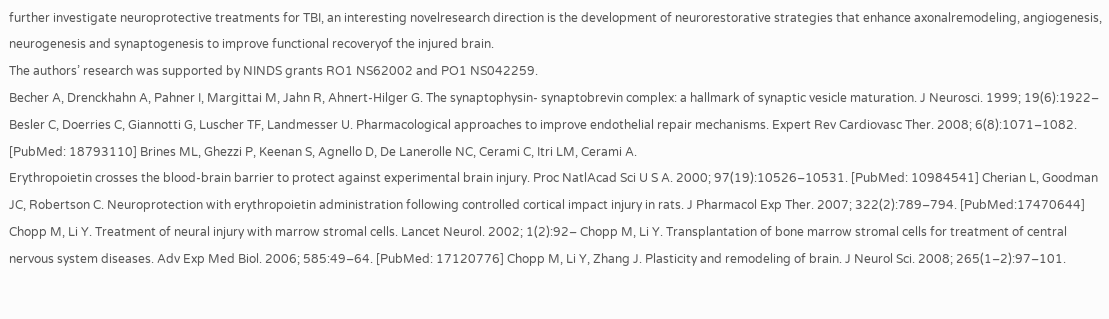further investigate neuroprotective treatments for TBI, an interesting novelresearch direction is the development of neurorestorative strategies that enhance axonalremodeling, angiogenesis, neurogenesis and synaptogenesis to improve functional recoveryof the injured brain.
The authors’ research was supported by NINDS grants RO1 NS62002 and PO1 NS042259.
Becher A, Drenckhahn A, Pahner I, Margittai M, Jahn R, Ahnert-Hilger G. The synaptophysin- synaptobrevin complex: a hallmark of synaptic vesicle maturation. J Neurosci. 1999; 19(6):1922– Besler C, Doerries C, Giannotti G, Luscher TF, Landmesser U. Pharmacological approaches to improve endothelial repair mechanisms. Expert Rev Cardiovasc Ther. 2008; 6(8):1071–1082.
[PubMed: 18793110] Brines ML, Ghezzi P, Keenan S, Agnello D, De Lanerolle NC, Cerami C, Itri LM, Cerami A.
Erythropoietin crosses the blood-brain barrier to protect against experimental brain injury. Proc NatlAcad Sci U S A. 2000; 97(19):10526–10531. [PubMed: 10984541] Cherian L, Goodman JC, Robertson C. Neuroprotection with erythropoietin administration following controlled cortical impact injury in rats. J Pharmacol Exp Ther. 2007; 322(2):789–794. [PubMed:17470644] Chopp M, Li Y. Treatment of neural injury with marrow stromal cells. Lancet Neurol. 2002; 1(2):92– Chopp M, Li Y. Transplantation of bone marrow stromal cells for treatment of central nervous system diseases. Adv Exp Med Biol. 2006; 585:49–64. [PubMed: 17120776] Chopp M, Li Y, Zhang J. Plasticity and remodeling of brain. J Neurol Sci. 2008; 265(1–2):97–101.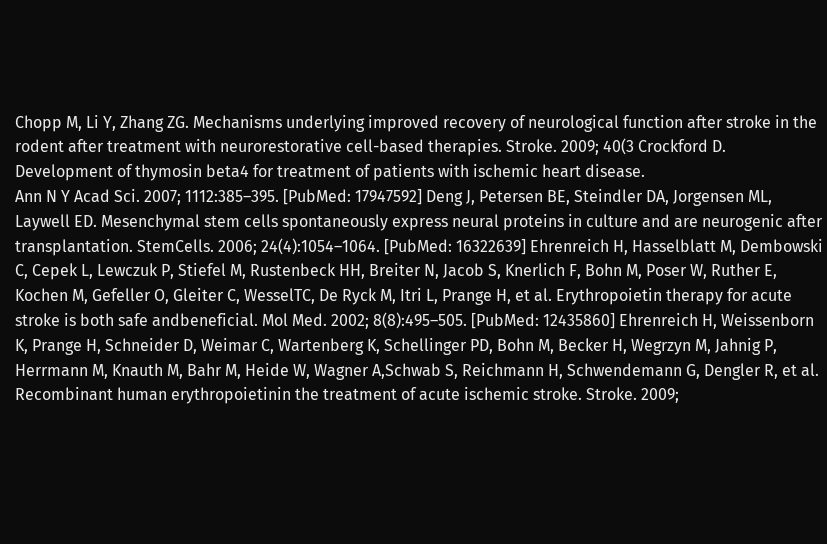Chopp M, Li Y, Zhang ZG. Mechanisms underlying improved recovery of neurological function after stroke in the rodent after treatment with neurorestorative cell-based therapies. Stroke. 2009; 40(3 Crockford D. Development of thymosin beta4 for treatment of patients with ischemic heart disease.
Ann N Y Acad Sci. 2007; 1112:385–395. [PubMed: 17947592] Deng J, Petersen BE, Steindler DA, Jorgensen ML, Laywell ED. Mesenchymal stem cells spontaneously express neural proteins in culture and are neurogenic after transplantation. StemCells. 2006; 24(4):1054–1064. [PubMed: 16322639] Ehrenreich H, Hasselblatt M, Dembowski C, Cepek L, Lewczuk P, Stiefel M, Rustenbeck HH, Breiter N, Jacob S, Knerlich F, Bohn M, Poser W, Ruther E, Kochen M, Gefeller O, Gleiter C, WesselTC, De Ryck M, Itri L, Prange H, et al. Erythropoietin therapy for acute stroke is both safe andbeneficial. Mol Med. 2002; 8(8):495–505. [PubMed: 12435860] Ehrenreich H, Weissenborn K, Prange H, Schneider D, Weimar C, Wartenberg K, Schellinger PD, Bohn M, Becker H, Wegrzyn M, Jahnig P, Herrmann M, Knauth M, Bahr M, Heide W, Wagner A,Schwab S, Reichmann H, Schwendemann G, Dengler R, et al. Recombinant human erythropoietinin the treatment of acute ischemic stroke. Stroke. 2009;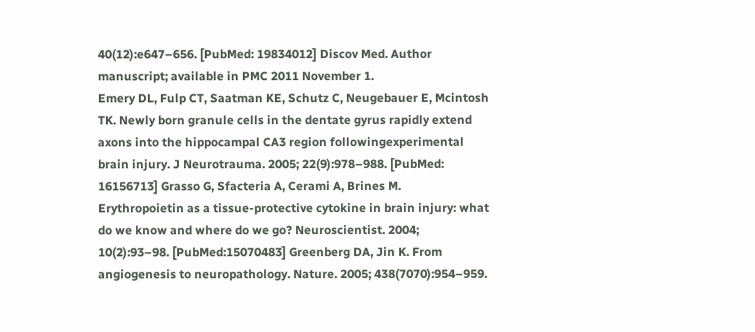40(12):e647–656. [PubMed: 19834012] Discov Med. Author manuscript; available in PMC 2011 November 1.
Emery DL, Fulp CT, Saatman KE, Schutz C, Neugebauer E, Mcintosh TK. Newly born granule cells in the dentate gyrus rapidly extend axons into the hippocampal CA3 region followingexperimental brain injury. J Neurotrauma. 2005; 22(9):978–988. [PubMed: 16156713] Grasso G, Sfacteria A, Cerami A, Brines M. Erythropoietin as a tissue-protective cytokine in brain injury: what do we know and where do we go? Neuroscientist. 2004; 10(2):93–98. [PubMed:15070483] Greenberg DA, Jin K. From angiogenesis to neuropathology. Nature. 2005; 438(7070):954–959.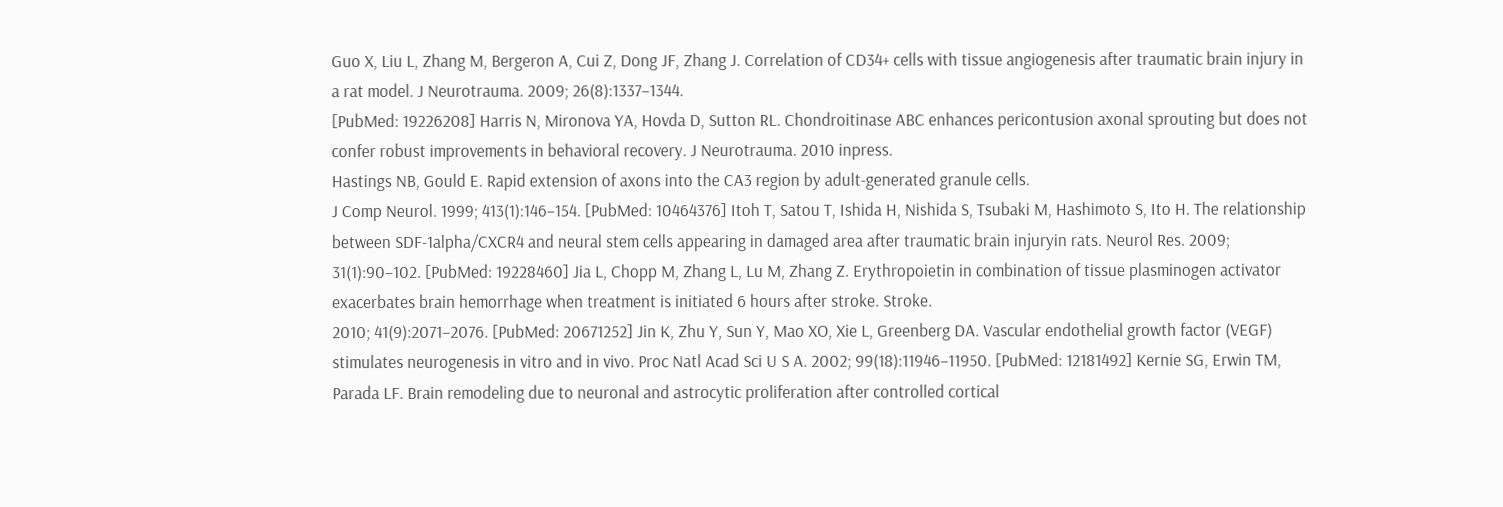Guo X, Liu L, Zhang M, Bergeron A, Cui Z, Dong JF, Zhang J. Correlation of CD34+ cells with tissue angiogenesis after traumatic brain injury in a rat model. J Neurotrauma. 2009; 26(8):1337–1344.
[PubMed: 19226208] Harris N, Mironova YA, Hovda D, Sutton RL. Chondroitinase ABC enhances pericontusion axonal sprouting but does not confer robust improvements in behavioral recovery. J Neurotrauma. 2010 inpress.
Hastings NB, Gould E. Rapid extension of axons into the CA3 region by adult-generated granule cells.
J Comp Neurol. 1999; 413(1):146–154. [PubMed: 10464376] Itoh T, Satou T, Ishida H, Nishida S, Tsubaki M, Hashimoto S, Ito H. The relationship between SDF-1alpha/CXCR4 and neural stem cells appearing in damaged area after traumatic brain injuryin rats. Neurol Res. 2009; 31(1):90–102. [PubMed: 19228460] Jia L, Chopp M, Zhang L, Lu M, Zhang Z. Erythropoietin in combination of tissue plasminogen activator exacerbates brain hemorrhage when treatment is initiated 6 hours after stroke. Stroke.
2010; 41(9):2071–2076. [PubMed: 20671252] Jin K, Zhu Y, Sun Y, Mao XO, Xie L, Greenberg DA. Vascular endothelial growth factor (VEGF) stimulates neurogenesis in vitro and in vivo. Proc Natl Acad Sci U S A. 2002; 99(18):11946–11950. [PubMed: 12181492] Kernie SG, Erwin TM, Parada LF. Brain remodeling due to neuronal and astrocytic proliferation after controlled cortical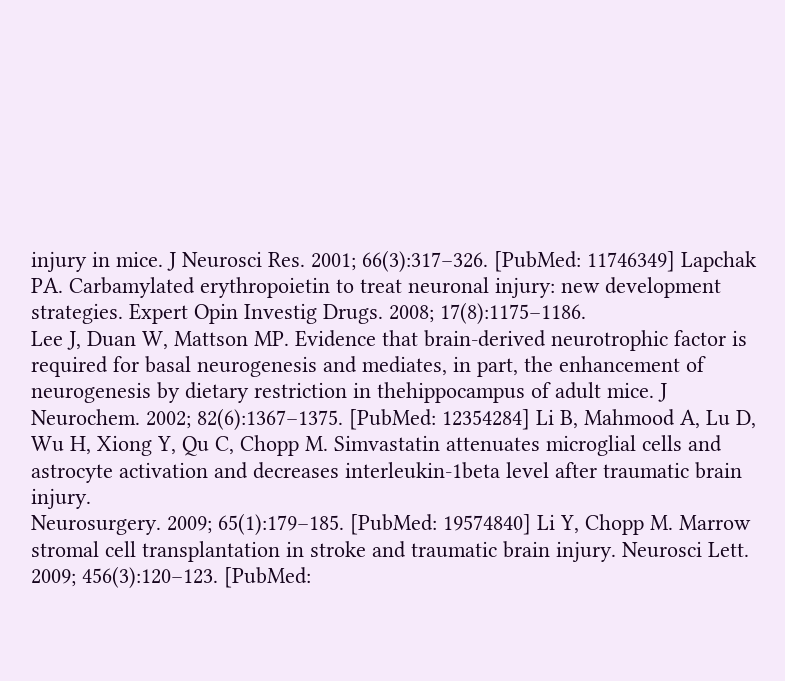injury in mice. J Neurosci Res. 2001; 66(3):317–326. [PubMed: 11746349] Lapchak PA. Carbamylated erythropoietin to treat neuronal injury: new development strategies. Expert Opin Investig Drugs. 2008; 17(8):1175–1186.
Lee J, Duan W, Mattson MP. Evidence that brain-derived neurotrophic factor is required for basal neurogenesis and mediates, in part, the enhancement of neurogenesis by dietary restriction in thehippocampus of adult mice. J Neurochem. 2002; 82(6):1367–1375. [PubMed: 12354284] Li B, Mahmood A, Lu D, Wu H, Xiong Y, Qu C, Chopp M. Simvastatin attenuates microglial cells and astrocyte activation and decreases interleukin-1beta level after traumatic brain injury.
Neurosurgery. 2009; 65(1):179–185. [PubMed: 19574840] Li Y, Chopp M. Marrow stromal cell transplantation in stroke and traumatic brain injury. Neurosci Lett. 2009; 456(3):120–123. [PubMed: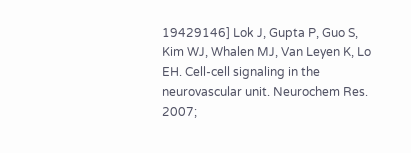19429146] Lok J, Gupta P, Guo S, Kim WJ, Whalen MJ, Van Leyen K, Lo EH. Cell-cell signaling in the neurovascular unit. Neurochem Res. 2007;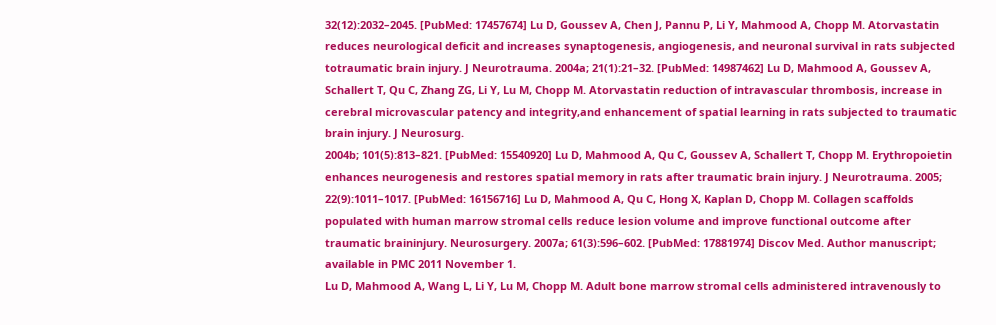32(12):2032–2045. [PubMed: 17457674] Lu D, Goussev A, Chen J, Pannu P, Li Y, Mahmood A, Chopp M. Atorvastatin reduces neurological deficit and increases synaptogenesis, angiogenesis, and neuronal survival in rats subjected totraumatic brain injury. J Neurotrauma. 2004a; 21(1):21–32. [PubMed: 14987462] Lu D, Mahmood A, Goussev A, Schallert T, Qu C, Zhang ZG, Li Y, Lu M, Chopp M. Atorvastatin reduction of intravascular thrombosis, increase in cerebral microvascular patency and integrity,and enhancement of spatial learning in rats subjected to traumatic brain injury. J Neurosurg.
2004b; 101(5):813–821. [PubMed: 15540920] Lu D, Mahmood A, Qu C, Goussev A, Schallert T, Chopp M. Erythropoietin enhances neurogenesis and restores spatial memory in rats after traumatic brain injury. J Neurotrauma. 2005; 22(9):1011–1017. [PubMed: 16156716] Lu D, Mahmood A, Qu C, Hong X, Kaplan D, Chopp M. Collagen scaffolds populated with human marrow stromal cells reduce lesion volume and improve functional outcome after traumatic braininjury. Neurosurgery. 2007a; 61(3):596–602. [PubMed: 17881974] Discov Med. Author manuscript; available in PMC 2011 November 1.
Lu D, Mahmood A, Wang L, Li Y, Lu M, Chopp M. Adult bone marrow stromal cells administered intravenously to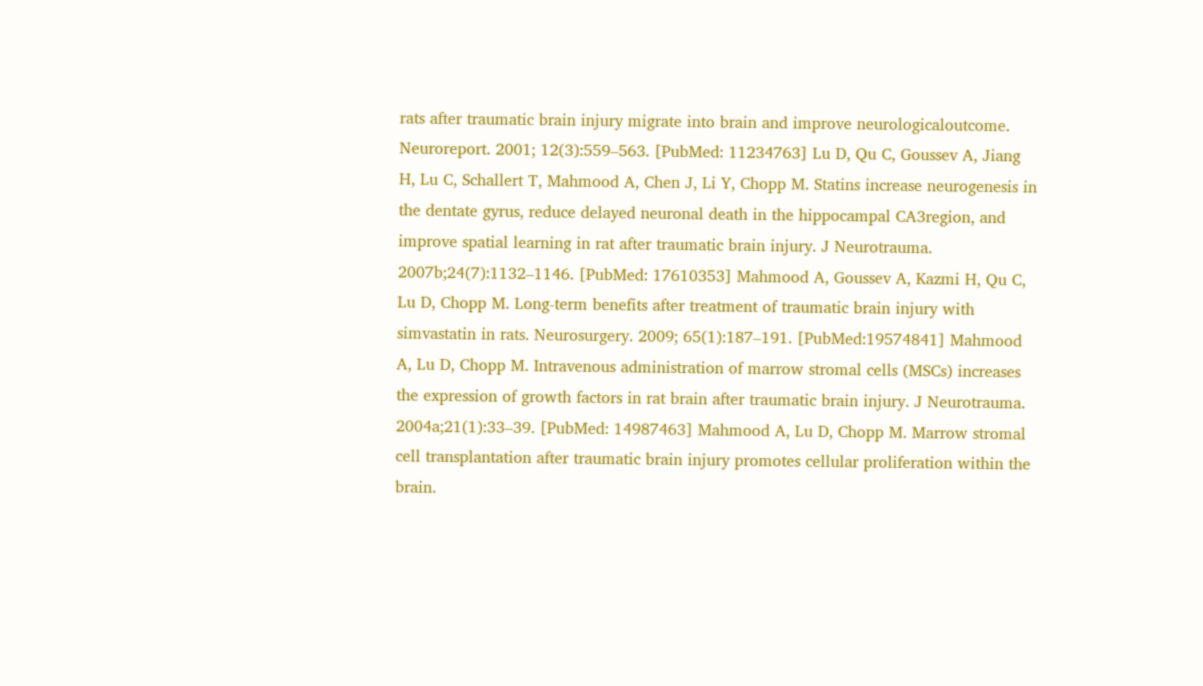rats after traumatic brain injury migrate into brain and improve neurologicaloutcome. Neuroreport. 2001; 12(3):559–563. [PubMed: 11234763] Lu D, Qu C, Goussev A, Jiang H, Lu C, Schallert T, Mahmood A, Chen J, Li Y, Chopp M. Statins increase neurogenesis in the dentate gyrus, reduce delayed neuronal death in the hippocampal CA3region, and improve spatial learning in rat after traumatic brain injury. J Neurotrauma. 2007b;24(7):1132–1146. [PubMed: 17610353] Mahmood A, Goussev A, Kazmi H, Qu C, Lu D, Chopp M. Long-term benefits after treatment of traumatic brain injury with simvastatin in rats. Neurosurgery. 2009; 65(1):187–191. [PubMed:19574841] Mahmood A, Lu D, Chopp M. Intravenous administration of marrow stromal cells (MSCs) increases the expression of growth factors in rat brain after traumatic brain injury. J Neurotrauma. 2004a;21(1):33–39. [PubMed: 14987463] Mahmood A, Lu D, Chopp M. Marrow stromal cell transplantation after traumatic brain injury promotes cellular proliferation within the brain.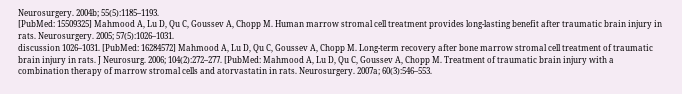Neurosurgery. 2004b; 55(5):1185–1193.
[PubMed: 15509325] Mahmood A, Lu D, Qu C, Goussev A, Chopp M. Human marrow stromal cell treatment provides long-lasting benefit after traumatic brain injury in rats. Neurosurgery. 2005; 57(5):1026–1031.
discussion 1026–1031. [PubMed: 16284572] Mahmood A, Lu D, Qu C, Goussev A, Chopp M. Long-term recovery after bone marrow stromal cell treatment of traumatic brain injury in rats. J Neurosurg. 2006; 104(2):272–277. [PubMed: Mahmood A, Lu D, Qu C, Goussev A, Chopp M. Treatment of traumatic brain injury with a combination therapy of marrow stromal cells and atorvastatin in rats. Neurosurgery. 2007a; 60(3):546–553.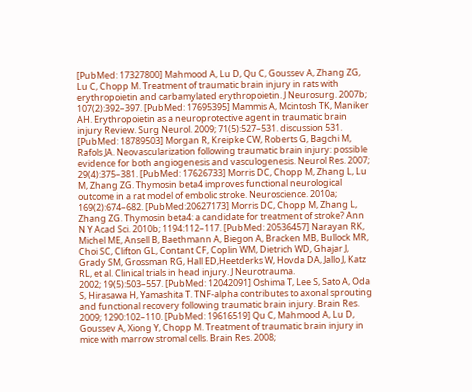[PubMed: 17327800] Mahmood A, Lu D, Qu C, Goussev A, Zhang ZG, Lu C, Chopp M. Treatment of traumatic brain injury in rats with erythropoietin and carbamylated erythropoietin. J Neurosurg. 2007b; 107(2):392–397. [PubMed: 17695395] Mammis A, Mcintosh TK, Maniker AH. Erythropoietin as a neuroprotective agent in traumatic brain injury Review. Surg Neurol. 2009; 71(5):527–531. discussion 531. [PubMed: 18789503] Morgan R, Kreipke CW, Roberts G, Bagchi M, Rafols JA. Neovascularization following traumatic brain injury: possible evidence for both angiogenesis and vasculogenesis. Neurol Res. 2007; 29(4):375–381. [PubMed: 17626733] Morris DC, Chopp M, Zhang L, Lu M, Zhang ZG. Thymosin beta4 improves functional neurological outcome in a rat model of embolic stroke. Neuroscience. 2010a; 169(2):674–682. [PubMed:20627173] Morris DC, Chopp M, Zhang L, Zhang ZG. Thymosin beta4: a candidate for treatment of stroke? Ann N Y Acad Sci. 2010b; 1194:112–117. [PubMed: 20536457] Narayan RK, Michel ME, Ansell B, Baethmann A, Biegon A, Bracken MB, Bullock MR, Choi SC, Clifton GL, Contant CF, Coplin WM, Dietrich WD, Ghajar J, Grady SM, Grossman RG, Hall ED,Heetderks W, Hovda DA, Jallo J, Katz RL, et al. Clinical trials in head injury. J Neurotrauma.
2002; 19(5):503–557. [PubMed: 12042091] Oshima T, Lee S, Sato A, Oda S, Hirasawa H, Yamashita T. TNF-alpha contributes to axonal sprouting and functional recovery following traumatic brain injury. Brain Res. 2009; 1290:102–110. [PubMed: 19616519] Qu C, Mahmood A, Lu D, Goussev A, Xiong Y, Chopp M. Treatment of traumatic brain injury in mice with marrow stromal cells. Brain Res. 2008;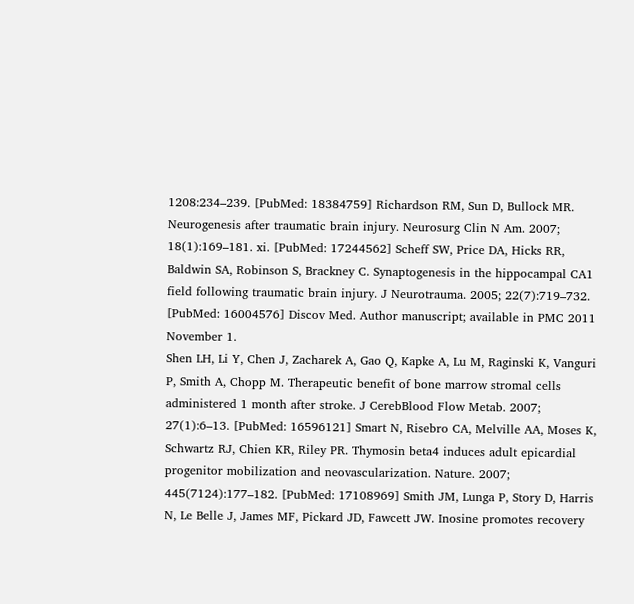1208:234–239. [PubMed: 18384759] Richardson RM, Sun D, Bullock MR. Neurogenesis after traumatic brain injury. Neurosurg Clin N Am. 2007; 18(1):169–181. xi. [PubMed: 17244562] Scheff SW, Price DA, Hicks RR, Baldwin SA, Robinson S, Brackney C. Synaptogenesis in the hippocampal CA1 field following traumatic brain injury. J Neurotrauma. 2005; 22(7):719–732.
[PubMed: 16004576] Discov Med. Author manuscript; available in PMC 2011 November 1.
Shen LH, Li Y, Chen J, Zacharek A, Gao Q, Kapke A, Lu M, Raginski K, Vanguri P, Smith A, Chopp M. Therapeutic benefit of bone marrow stromal cells administered 1 month after stroke. J CerebBlood Flow Metab. 2007; 27(1):6–13. [PubMed: 16596121] Smart N, Risebro CA, Melville AA, Moses K, Schwartz RJ, Chien KR, Riley PR. Thymosin beta4 induces adult epicardial progenitor mobilization and neovascularization. Nature. 2007; 445(7124):177–182. [PubMed: 17108969] Smith JM, Lunga P, Story D, Harris N, Le Belle J, James MF, Pickard JD, Fawcett JW. Inosine promotes recovery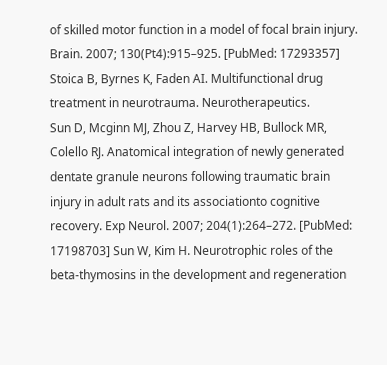of skilled motor function in a model of focal brain injury. Brain. 2007; 130(Pt4):915–925. [PubMed: 17293357] Stoica B, Byrnes K, Faden AI. Multifunctional drug treatment in neurotrauma. Neurotherapeutics.
Sun D, Mcginn MJ, Zhou Z, Harvey HB, Bullock MR, Colello RJ. Anatomical integration of newly generated dentate granule neurons following traumatic brain injury in adult rats and its associationto cognitive recovery. Exp Neurol. 2007; 204(1):264–272. [PubMed: 17198703] Sun W, Kim H. Neurotrophic roles of the beta-thymosins in the development and regeneration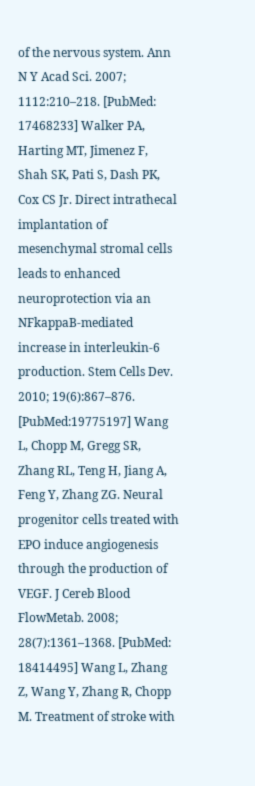of the nervous system. Ann N Y Acad Sci. 2007; 1112:210–218. [PubMed: 17468233] Walker PA, Harting MT, Jimenez F, Shah SK, Pati S, Dash PK, Cox CS Jr. Direct intrathecal implantation of mesenchymal stromal cells leads to enhanced neuroprotection via an NFkappaB-mediated increase in interleukin-6 production. Stem Cells Dev. 2010; 19(6):867–876. [PubMed:19775197] Wang L, Chopp M, Gregg SR, Zhang RL, Teng H, Jiang A, Feng Y, Zhang ZG. Neural progenitor cells treated with EPO induce angiogenesis through the production of VEGF. J Cereb Blood FlowMetab. 2008; 28(7):1361–1368. [PubMed: 18414495] Wang L, Zhang Z, Wang Y, Zhang R, Chopp M. Treatment of stroke with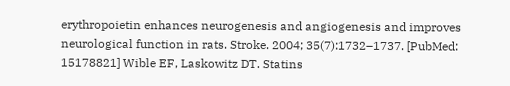erythropoietin enhances neurogenesis and angiogenesis and improves neurological function in rats. Stroke. 2004; 35(7):1732–1737. [PubMed: 15178821] Wible EF, Laskowitz DT. Statins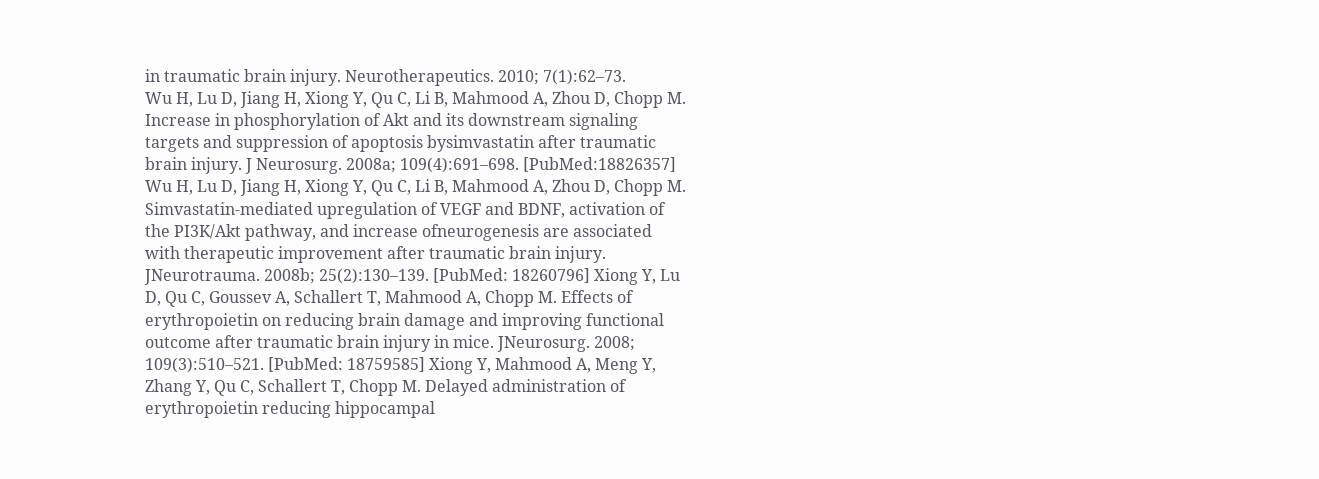in traumatic brain injury. Neurotherapeutics. 2010; 7(1):62–73.
Wu H, Lu D, Jiang H, Xiong Y, Qu C, Li B, Mahmood A, Zhou D, Chopp M. Increase in phosphorylation of Akt and its downstream signaling targets and suppression of apoptosis bysimvastatin after traumatic brain injury. J Neurosurg. 2008a; 109(4):691–698. [PubMed:18826357] Wu H, Lu D, Jiang H, Xiong Y, Qu C, Li B, Mahmood A, Zhou D, Chopp M. Simvastatin-mediated upregulation of VEGF and BDNF, activation of the PI3K/Akt pathway, and increase ofneurogenesis are associated with therapeutic improvement after traumatic brain injury. JNeurotrauma. 2008b; 25(2):130–139. [PubMed: 18260796] Xiong Y, Lu D, Qu C, Goussev A, Schallert T, Mahmood A, Chopp M. Effects of erythropoietin on reducing brain damage and improving functional outcome after traumatic brain injury in mice. JNeurosurg. 2008; 109(3):510–521. [PubMed: 18759585] Xiong Y, Mahmood A, Meng Y, Zhang Y, Qu C, Schallert T, Chopp M. Delayed administration of erythropoietin reducing hippocampal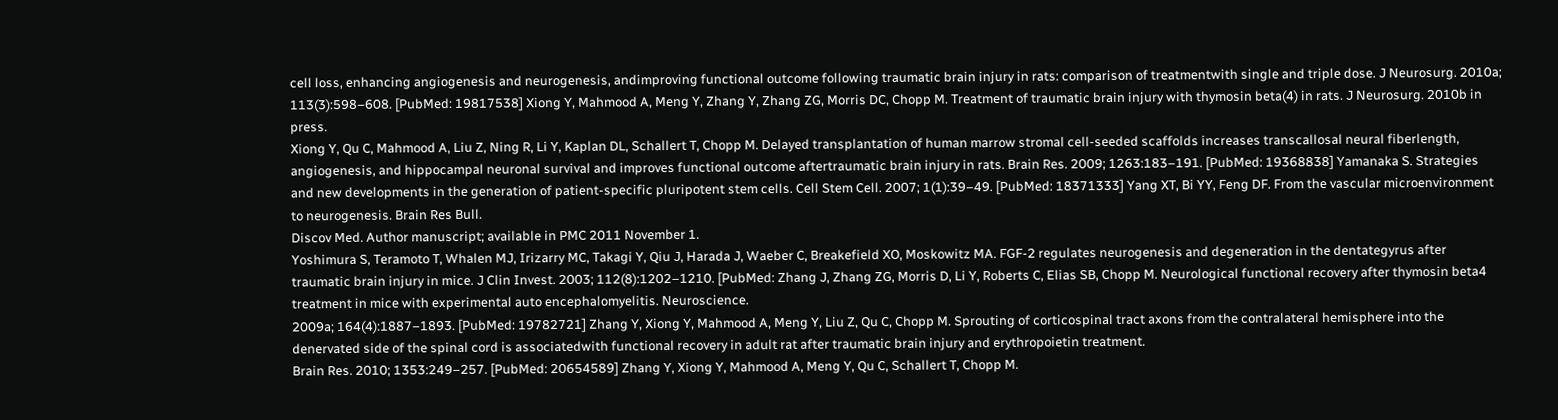cell loss, enhancing angiogenesis and neurogenesis, andimproving functional outcome following traumatic brain injury in rats: comparison of treatmentwith single and triple dose. J Neurosurg. 2010a; 113(3):598–608. [PubMed: 19817538] Xiong Y, Mahmood A, Meng Y, Zhang Y, Zhang ZG, Morris DC, Chopp M. Treatment of traumatic brain injury with thymosin beta(4) in rats. J Neurosurg. 2010b in press.
Xiong Y, Qu C, Mahmood A, Liu Z, Ning R, Li Y, Kaplan DL, Schallert T, Chopp M. Delayed transplantation of human marrow stromal cell-seeded scaffolds increases transcallosal neural fiberlength, angiogenesis, and hippocampal neuronal survival and improves functional outcome aftertraumatic brain injury in rats. Brain Res. 2009; 1263:183–191. [PubMed: 19368838] Yamanaka S. Strategies and new developments in the generation of patient-specific pluripotent stem cells. Cell Stem Cell. 2007; 1(1):39–49. [PubMed: 18371333] Yang XT, Bi YY, Feng DF. From the vascular microenvironment to neurogenesis. Brain Res Bull.
Discov Med. Author manuscript; available in PMC 2011 November 1.
Yoshimura S, Teramoto T, Whalen MJ, Irizarry MC, Takagi Y, Qiu J, Harada J, Waeber C, Breakefield XO, Moskowitz MA. FGF-2 regulates neurogenesis and degeneration in the dentategyrus after traumatic brain injury in mice. J Clin Invest. 2003; 112(8):1202–1210. [PubMed: Zhang J, Zhang ZG, Morris D, Li Y, Roberts C, Elias SB, Chopp M. Neurological functional recovery after thymosin beta4 treatment in mice with experimental auto encephalomyelitis. Neuroscience.
2009a; 164(4):1887–1893. [PubMed: 19782721] Zhang Y, Xiong Y, Mahmood A, Meng Y, Liu Z, Qu C, Chopp M. Sprouting of corticospinal tract axons from the contralateral hemisphere into the denervated side of the spinal cord is associatedwith functional recovery in adult rat after traumatic brain injury and erythropoietin treatment.
Brain Res. 2010; 1353:249–257. [PubMed: 20654589] Zhang Y, Xiong Y, Mahmood A, Meng Y, Qu C, Schallert T, Chopp M.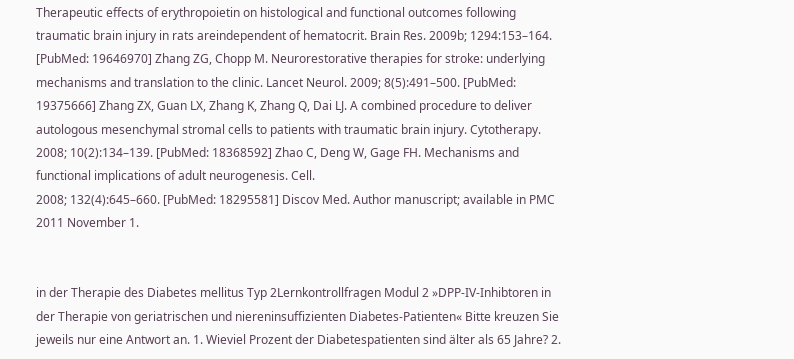Therapeutic effects of erythropoietin on histological and functional outcomes following traumatic brain injury in rats areindependent of hematocrit. Brain Res. 2009b; 1294:153–164. [PubMed: 19646970] Zhang ZG, Chopp M. Neurorestorative therapies for stroke: underlying mechanisms and translation to the clinic. Lancet Neurol. 2009; 8(5):491–500. [PubMed: 19375666] Zhang ZX, Guan LX, Zhang K, Zhang Q, Dai LJ. A combined procedure to deliver autologous mesenchymal stromal cells to patients with traumatic brain injury. Cytotherapy. 2008; 10(2):134–139. [PubMed: 18368592] Zhao C, Deng W, Gage FH. Mechanisms and functional implications of adult neurogenesis. Cell.
2008; 132(4):645–660. [PubMed: 18295581] Discov Med. Author manuscript; available in PMC 2011 November 1.


in der Therapie des Diabetes mellitus Typ 2Lernkontrollfragen Modul 2 »DPP-IV-Inhibtoren in der Therapie von geriatrischen und niereninsuffizienten Diabetes-Patienten« Bitte kreuzen Sie jeweils nur eine Antwort an. 1. Wieviel Prozent der Diabetespatienten sind älter als 65 Jahre? 2.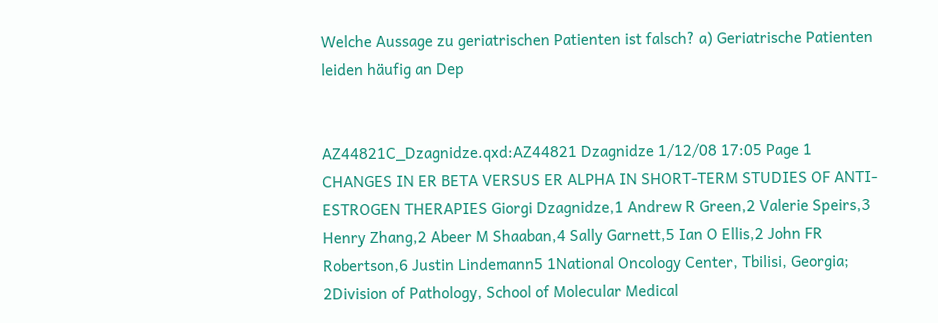Welche Aussage zu geriatrischen Patienten ist falsch? a) Geriatrische Patienten leiden häufig an Dep


AZ44821C_Dzagnidze.qxd:AZ44821 Dzagnidze 1/12/08 17:05 Page 1 CHANGES IN ER BETA VERSUS ER ALPHA IN SHORT-TERM STUDIES OF ANTI-ESTROGEN THERAPIES Giorgi Dzagnidze,1 Andrew R Green,2 Valerie Speirs,3 Henry Zhang,2 Abeer M Shaaban,4 Sally Garnett,5 Ian O Ellis,2 John FR Robertson,6 Justin Lindemann5 1National Oncology Center, Tbilisi, Georgia; 2Division of Pathology, School of Molecular Medical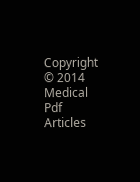Copyright © 2014 Medical Pdf Articles